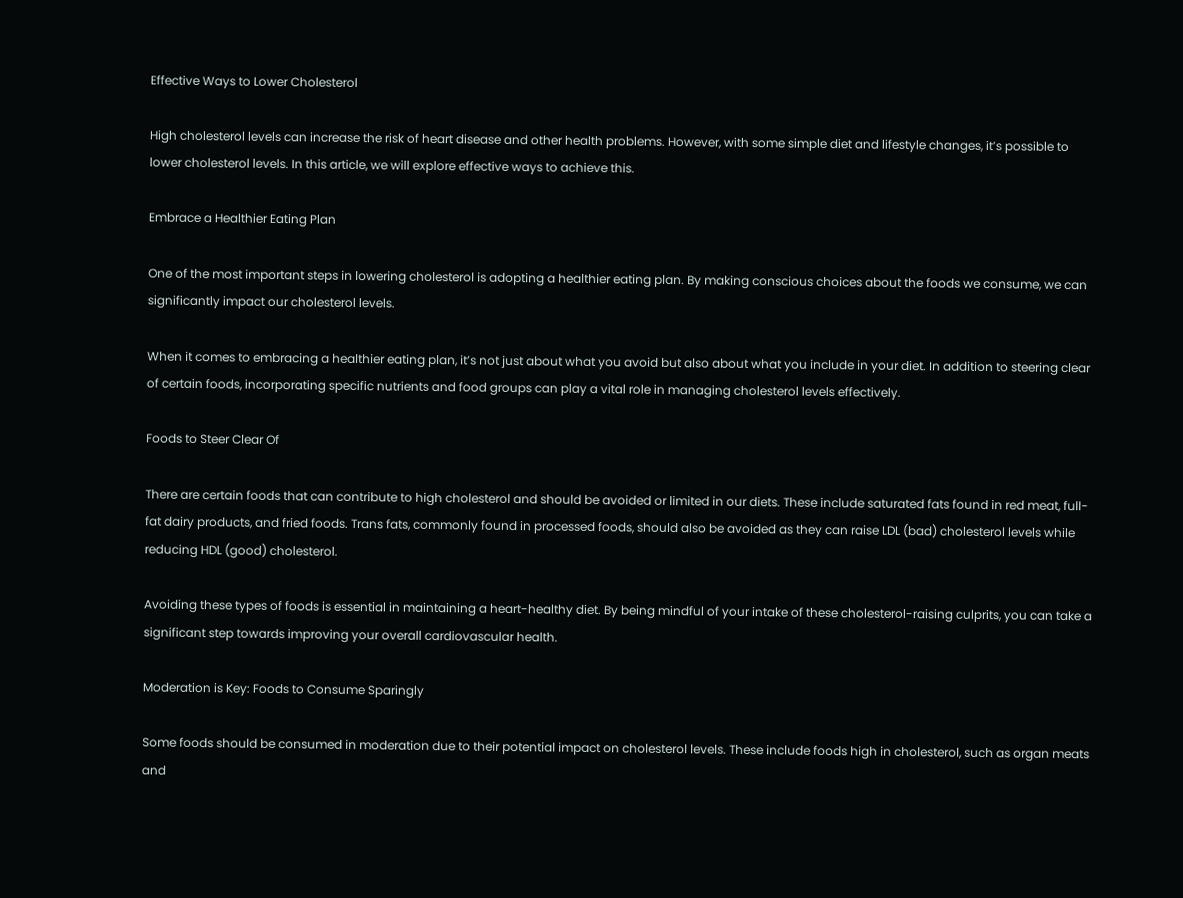Effective Ways to Lower Cholesterol

High cholesterol levels can increase the risk of heart disease and other health problems. However, with some simple diet and lifestyle changes, it’s possible to lower cholesterol levels. In this article, we will explore effective ways to achieve this.

Embrace a Healthier Eating Plan

One of the most important steps in lowering cholesterol is adopting a healthier eating plan. By making conscious choices about the foods we consume, we can significantly impact our cholesterol levels.

When it comes to embracing a healthier eating plan, it’s not just about what you avoid but also about what you include in your diet. In addition to steering clear of certain foods, incorporating specific nutrients and food groups can play a vital role in managing cholesterol levels effectively.

Foods to Steer Clear Of

There are certain foods that can contribute to high cholesterol and should be avoided or limited in our diets. These include saturated fats found in red meat, full-fat dairy products, and fried foods. Trans fats, commonly found in processed foods, should also be avoided as they can raise LDL (bad) cholesterol levels while reducing HDL (good) cholesterol.

Avoiding these types of foods is essential in maintaining a heart-healthy diet. By being mindful of your intake of these cholesterol-raising culprits, you can take a significant step towards improving your overall cardiovascular health.

Moderation is Key: Foods to Consume Sparingly

Some foods should be consumed in moderation due to their potential impact on cholesterol levels. These include foods high in cholesterol, such as organ meats and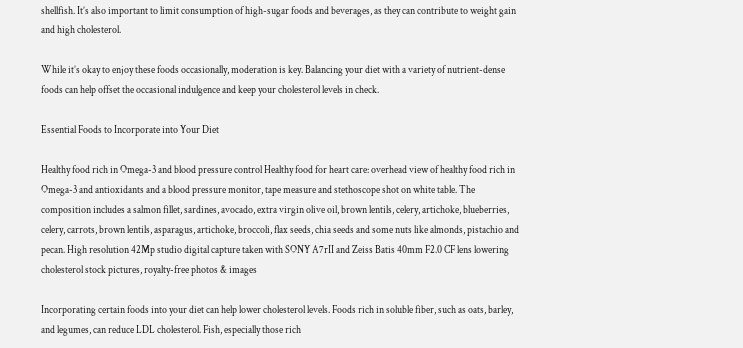shellfish. It’s also important to limit consumption of high-sugar foods and beverages, as they can contribute to weight gain and high cholesterol.

While it’s okay to enjoy these foods occasionally, moderation is key. Balancing your diet with a variety of nutrient-dense foods can help offset the occasional indulgence and keep your cholesterol levels in check.

Essential Foods to Incorporate into Your Diet

Healthy food rich in Omega-3 and blood pressure control Healthy food for heart care: overhead view of healthy food rich in Omega-3 and antioxidants and a blood pressure monitor, tape measure and stethoscope shot on white table. The composition includes a salmon fillet, sardines, avocado, extra virgin olive oil, brown lentils, celery, artichoke, blueberries, celery, carrots, brown lentils, asparagus, artichoke, broccoli, flax seeds, chia seeds and some nuts like almonds, pistachio and pecan. High resolution 42Mp studio digital capture taken with SONY A7rII and Zeiss Batis 40mm F2.0 CF lens lowering cholesterol stock pictures, royalty-free photos & images

Incorporating certain foods into your diet can help lower cholesterol levels. Foods rich in soluble fiber, such as oats, barley, and legumes, can reduce LDL cholesterol. Fish, especially those rich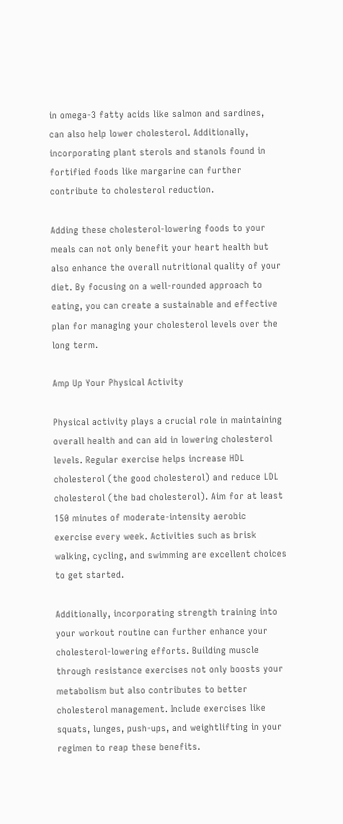in omega-3 fatty acids like salmon and sardines, can also help lower cholesterol. Additionally, incorporating plant sterols and stanols found in fortified foods like margarine can further contribute to cholesterol reduction.

Adding these cholesterol-lowering foods to your meals can not only benefit your heart health but also enhance the overall nutritional quality of your diet. By focusing on a well-rounded approach to eating, you can create a sustainable and effective plan for managing your cholesterol levels over the long term.

Amp Up Your Physical Activity

Physical activity plays a crucial role in maintaining overall health and can aid in lowering cholesterol levels. Regular exercise helps increase HDL cholesterol (the good cholesterol) and reduce LDL cholesterol (the bad cholesterol). Aim for at least 150 minutes of moderate-intensity aerobic exercise every week. Activities such as brisk walking, cycling, and swimming are excellent choices to get started.

Additionally, incorporating strength training into your workout routine can further enhance your cholesterol-lowering efforts. Building muscle through resistance exercises not only boosts your metabolism but also contributes to better cholesterol management. Include exercises like squats, lunges, push-ups, and weightlifting in your regimen to reap these benefits.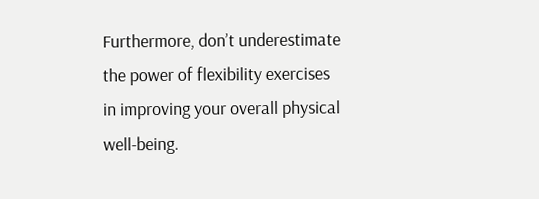Furthermore, don’t underestimate the power of flexibility exercises in improving your overall physical well-being.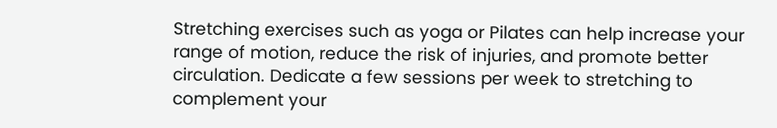Stretching exercises such as yoga or Pilates can help increase your range of motion, reduce the risk of injuries, and promote better circulation. Dedicate a few sessions per week to stretching to complement your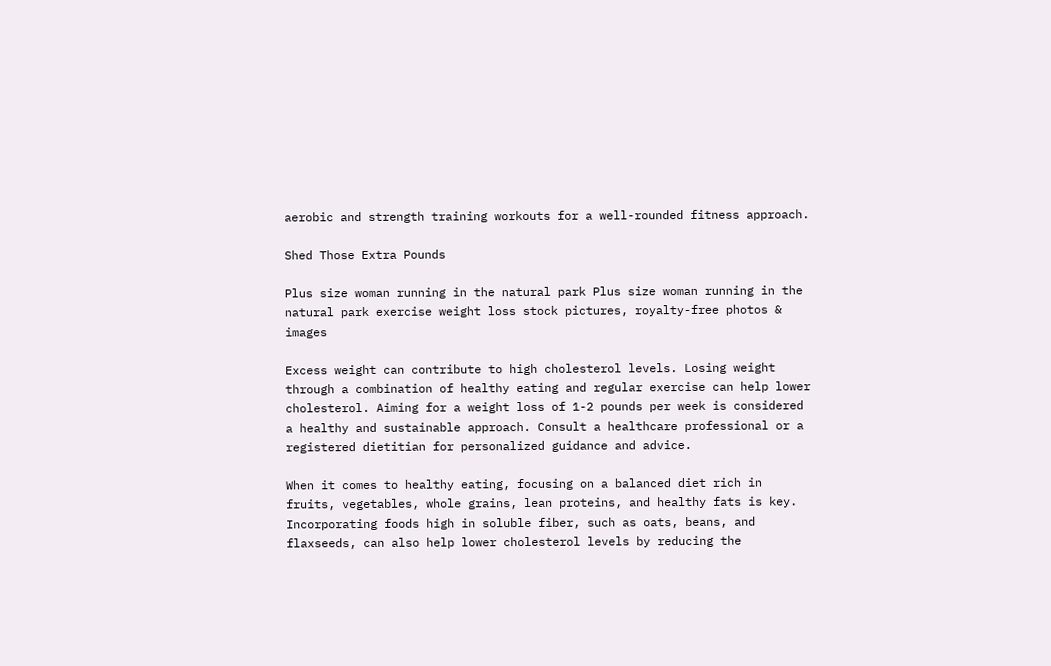aerobic and strength training workouts for a well-rounded fitness approach.

Shed Those Extra Pounds

Plus size woman running in the natural park Plus size woman running in the natural park exercise weight loss stock pictures, royalty-free photos & images

Excess weight can contribute to high cholesterol levels. Losing weight through a combination of healthy eating and regular exercise can help lower cholesterol. Aiming for a weight loss of 1-2 pounds per week is considered a healthy and sustainable approach. Consult a healthcare professional or a registered dietitian for personalized guidance and advice.

When it comes to healthy eating, focusing on a balanced diet rich in fruits, vegetables, whole grains, lean proteins, and healthy fats is key. Incorporating foods high in soluble fiber, such as oats, beans, and flaxseeds, can also help lower cholesterol levels by reducing the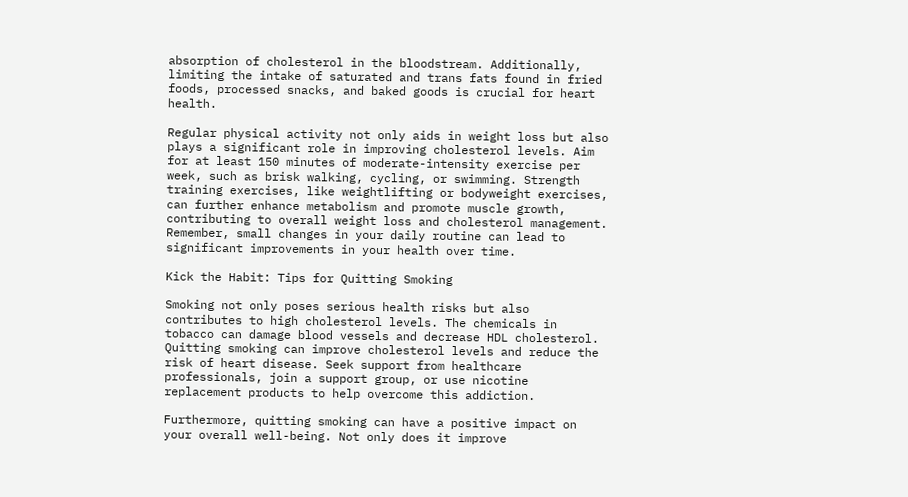absorption of cholesterol in the bloodstream. Additionally, limiting the intake of saturated and trans fats found in fried foods, processed snacks, and baked goods is crucial for heart health.

Regular physical activity not only aids in weight loss but also plays a significant role in improving cholesterol levels. Aim for at least 150 minutes of moderate-intensity exercise per week, such as brisk walking, cycling, or swimming. Strength training exercises, like weightlifting or bodyweight exercises, can further enhance metabolism and promote muscle growth, contributing to overall weight loss and cholesterol management. Remember, small changes in your daily routine can lead to significant improvements in your health over time.

Kick the Habit: Tips for Quitting Smoking

Smoking not only poses serious health risks but also contributes to high cholesterol levels. The chemicals in tobacco can damage blood vessels and decrease HDL cholesterol. Quitting smoking can improve cholesterol levels and reduce the risk of heart disease. Seek support from healthcare professionals, join a support group, or use nicotine replacement products to help overcome this addiction.

Furthermore, quitting smoking can have a positive impact on your overall well-being. Not only does it improve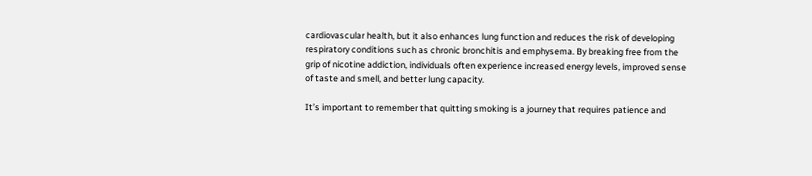cardiovascular health, but it also enhances lung function and reduces the risk of developing respiratory conditions such as chronic bronchitis and emphysema. By breaking free from the grip of nicotine addiction, individuals often experience increased energy levels, improved sense of taste and smell, and better lung capacity.

It’s important to remember that quitting smoking is a journey that requires patience and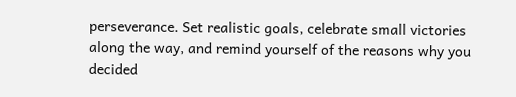perseverance. Set realistic goals, celebrate small victories along the way, and remind yourself of the reasons why you decided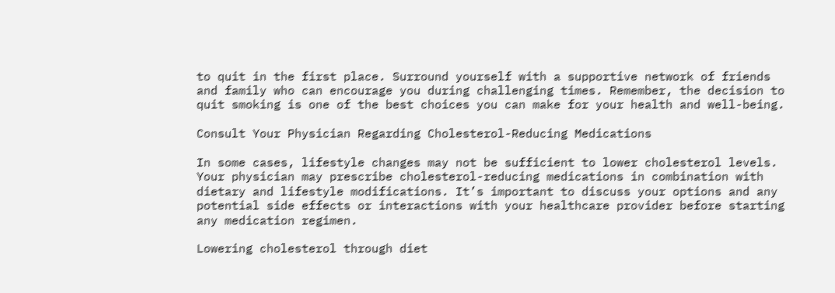to quit in the first place. Surround yourself with a supportive network of friends and family who can encourage you during challenging times. Remember, the decision to quit smoking is one of the best choices you can make for your health and well-being.

Consult Your Physician Regarding Cholesterol-Reducing Medications

In some cases, lifestyle changes may not be sufficient to lower cholesterol levels. Your physician may prescribe cholesterol-reducing medications in combination with dietary and lifestyle modifications. It’s important to discuss your options and any potential side effects or interactions with your healthcare provider before starting any medication regimen.

Lowering cholesterol through diet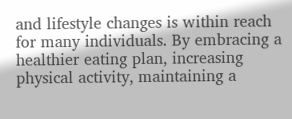and lifestyle changes is within reach for many individuals. By embracing a healthier eating plan, increasing physical activity, maintaining a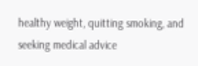healthy weight, quitting smoking, and seeking medical advice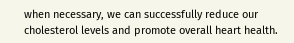when necessary, we can successfully reduce our cholesterol levels and promote overall heart health.